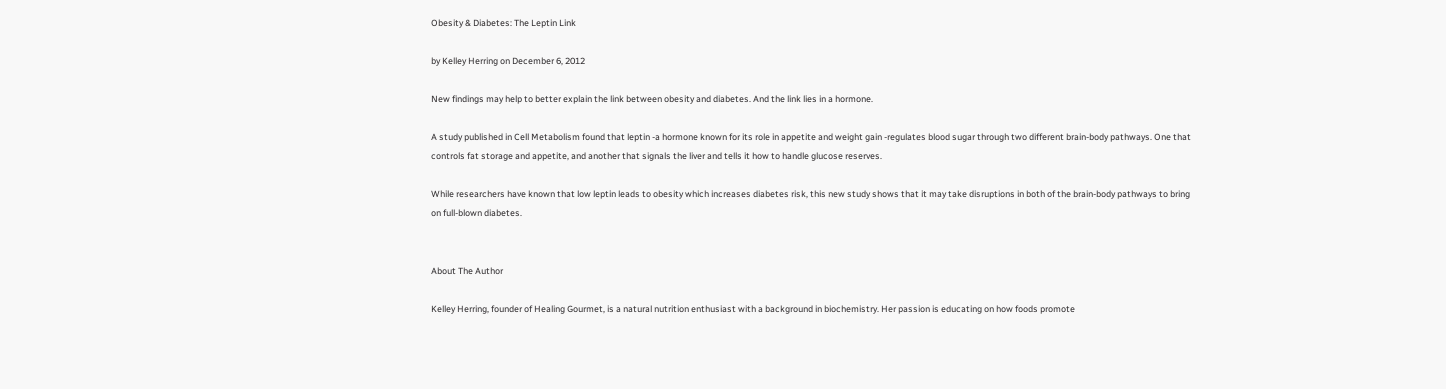Obesity & Diabetes: The Leptin Link

by Kelley Herring on December 6, 2012

New findings may help to better explain the link between obesity and diabetes. And the link lies in a hormone.

A study published in Cell Metabolism found that leptin -a hormone known for its role in appetite and weight gain -regulates blood sugar through two different brain-body pathways. One that controls fat storage and appetite, and another that signals the liver and tells it how to handle glucose reserves.

While researchers have known that low leptin leads to obesity which increases diabetes risk, this new study shows that it may take disruptions in both of the brain-body pathways to bring on full-blown diabetes.


About The Author

Kelley Herring, founder of Healing Gourmet, is a natural nutrition enthusiast with a background in biochemistry. Her passion is educating on how foods promote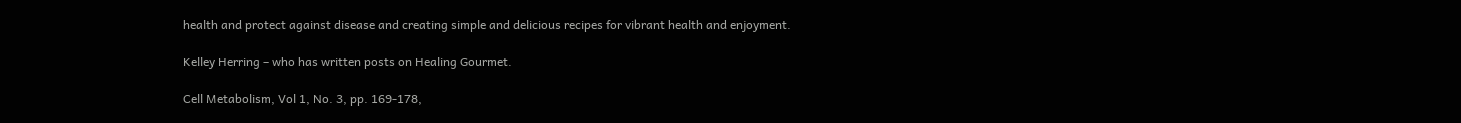health and protect against disease and creating simple and delicious recipes for vibrant health and enjoyment.

Kelley Herring – who has written posts on Healing Gourmet.

Cell Metabolism, Vol 1, No. 3, pp. 169-178,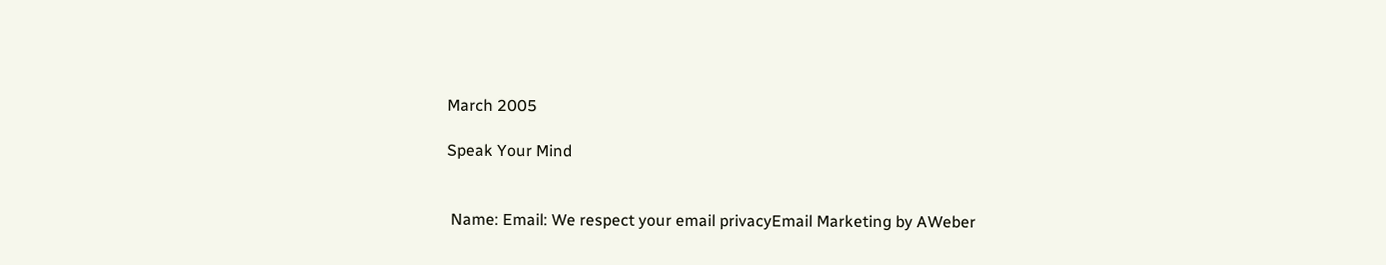March 2005

Speak Your Mind


 Name: Email: We respect your email privacyEmail Marketing by AWeber